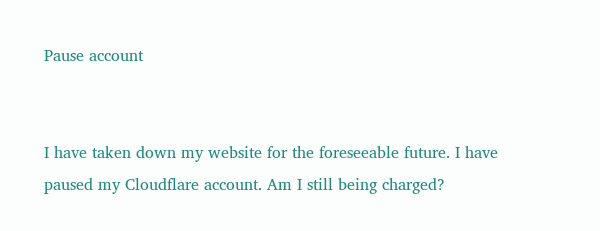Pause account


I have taken down my website for the foreseeable future. I have paused my Cloudflare account. Am I still being charged?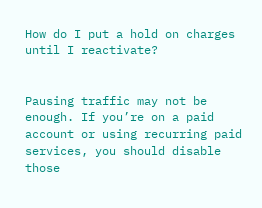How do I put a hold on charges until I reactivate?


Pausing traffic may not be enough. If you’re on a paid account or using recurring paid services, you should disable those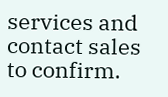services and contact sales to confirm.